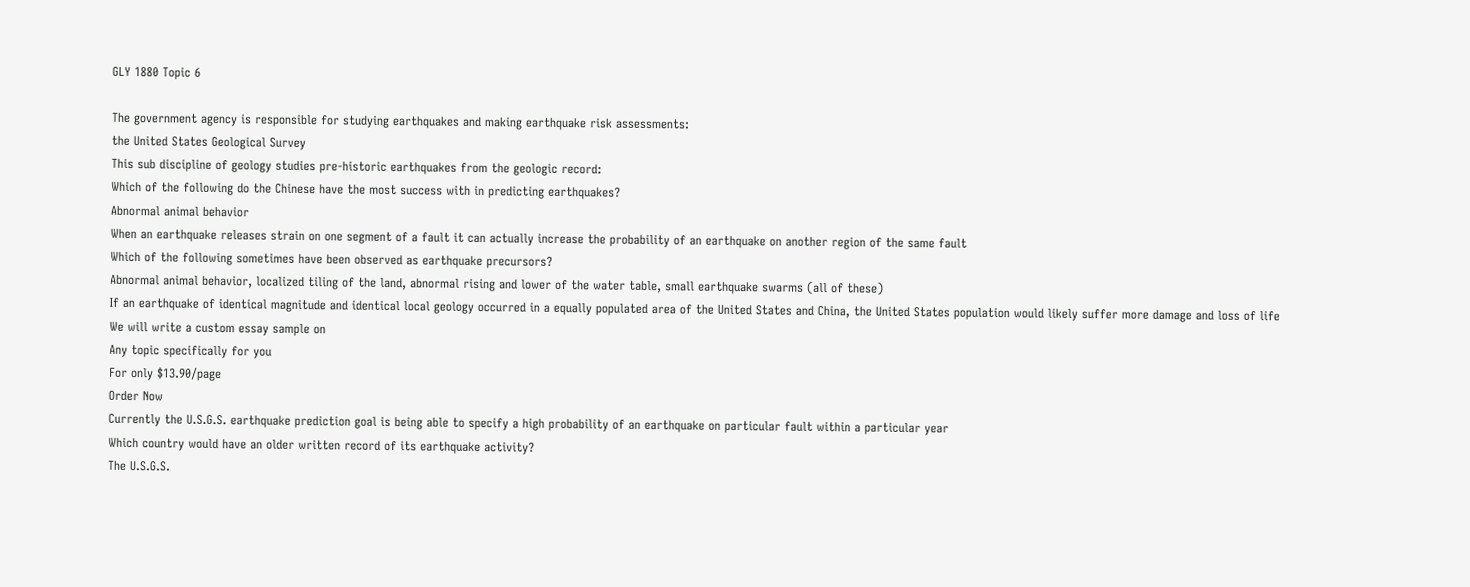GLY 1880 Topic 6

The government agency is responsible for studying earthquakes and making earthquake risk assessments:
the United States Geological Survey
This sub discipline of geology studies pre-historic earthquakes from the geologic record:
Which of the following do the Chinese have the most success with in predicting earthquakes?
Abnormal animal behavior
When an earthquake releases strain on one segment of a fault it can actually increase the probability of an earthquake on another region of the same fault
Which of the following sometimes have been observed as earthquake precursors?
Abnormal animal behavior, localized tiling of the land, abnormal rising and lower of the water table, small earthquake swarms (all of these)
If an earthquake of identical magnitude and identical local geology occurred in a equally populated area of the United States and China, the United States population would likely suffer more damage and loss of life
We will write a custom essay sample on
Any topic specifically for you
For only $13.90/page
Order Now
Currently the U.S.G.S. earthquake prediction goal is being able to specify a high probability of an earthquake on particular fault within a particular year
Which country would have an older written record of its earthquake activity?
The U.S.G.S.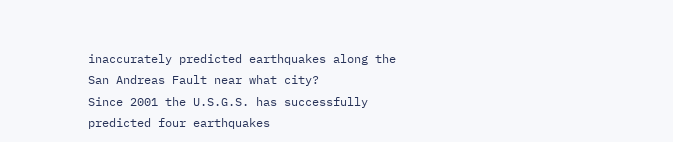inaccurately predicted earthquakes along the San Andreas Fault near what city?
Since 2001 the U.S.G.S. has successfully predicted four earthquakes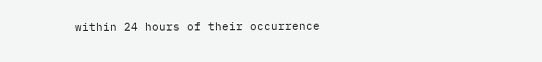within 24 hours of their occurrence